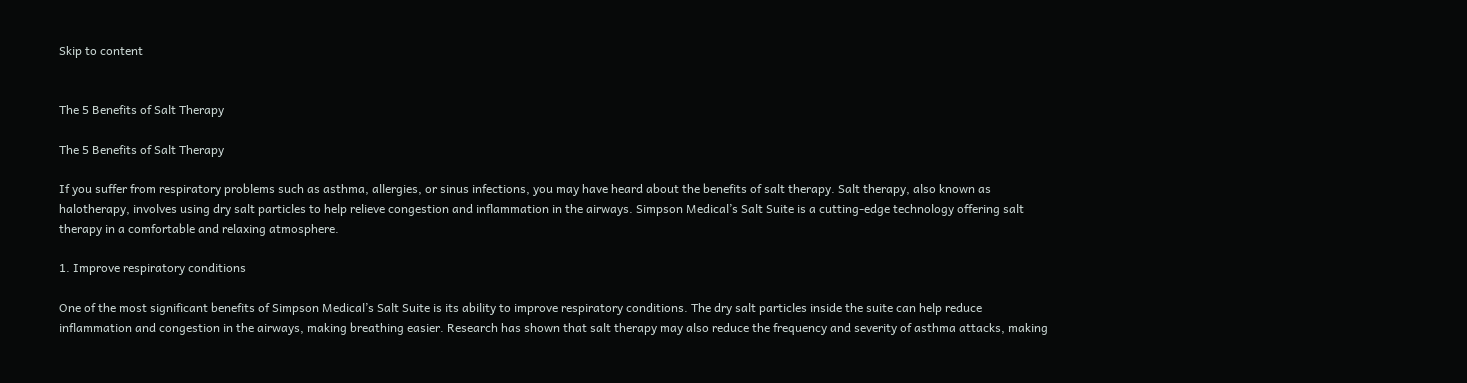Skip to content


The 5 Benefits of Salt Therapy

The 5 Benefits of Salt Therapy

If you suffer from respiratory problems such as asthma, allergies, or sinus infections, you may have heard about the benefits of salt therapy. Salt therapy, also known as halotherapy, involves using dry salt particles to help relieve congestion and inflammation in the airways. Simpson Medical’s Salt Suite is a cutting-edge technology offering salt therapy in a comfortable and relaxing atmosphere.

1. Improve respiratory conditions

One of the most significant benefits of Simpson Medical’s Salt Suite is its ability to improve respiratory conditions. The dry salt particles inside the suite can help reduce inflammation and congestion in the airways, making breathing easier. Research has shown that salt therapy may also reduce the frequency and severity of asthma attacks, making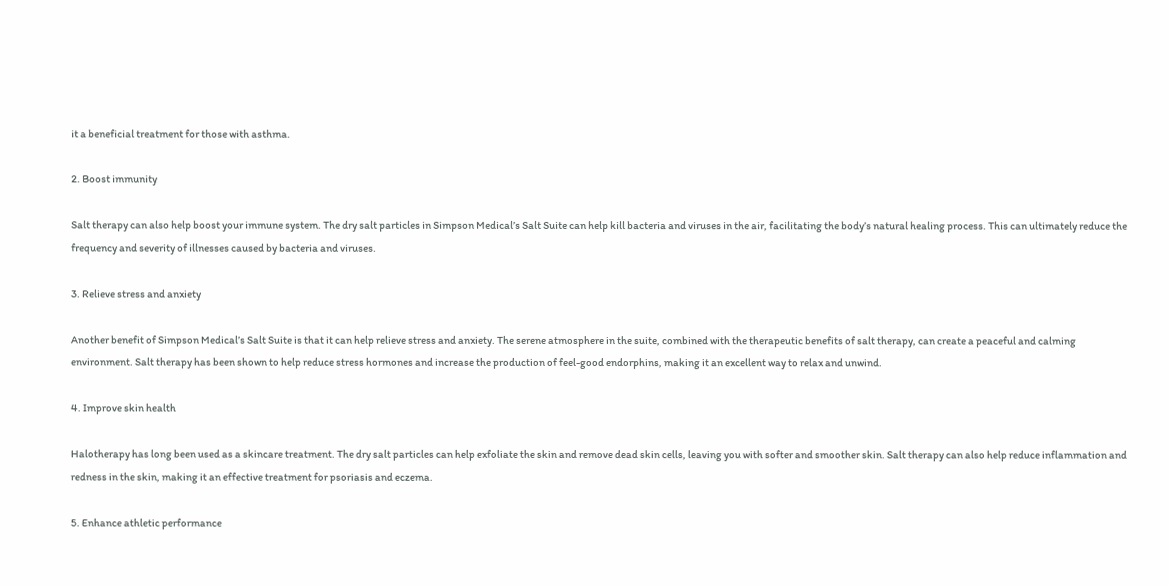it a beneficial treatment for those with asthma.

2. Boost immunity

Salt therapy can also help boost your immune system. The dry salt particles in Simpson Medical’s Salt Suite can help kill bacteria and viruses in the air, facilitating the body’s natural healing process. This can ultimately reduce the frequency and severity of illnesses caused by bacteria and viruses.

3. Relieve stress and anxiety

Another benefit of Simpson Medical’s Salt Suite is that it can help relieve stress and anxiety. The serene atmosphere in the suite, combined with the therapeutic benefits of salt therapy, can create a peaceful and calming environment. Salt therapy has been shown to help reduce stress hormones and increase the production of feel-good endorphins, making it an excellent way to relax and unwind.

4. Improve skin health

Halotherapy has long been used as a skincare treatment. The dry salt particles can help exfoliate the skin and remove dead skin cells, leaving you with softer and smoother skin. Salt therapy can also help reduce inflammation and redness in the skin, making it an effective treatment for psoriasis and eczema.

5. Enhance athletic performance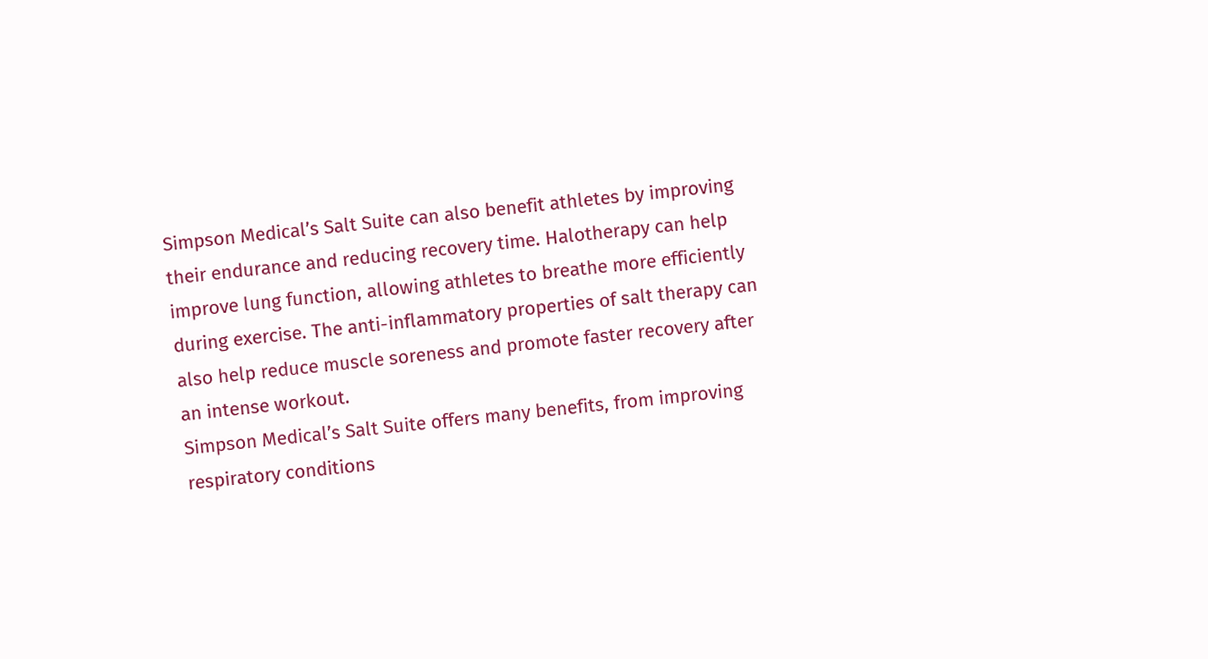Simpson Medical’s Salt Suite can also benefit athletes by improving their endurance and reducing recovery time. Halotherapy can help improve lung function, allowing athletes to breathe more efficiently during exercise. The anti-inflammatory properties of salt therapy can also help reduce muscle soreness and promote faster recovery after an intense workout.
Simpson Medical’s Salt Suite offers many benefits, from improving respiratory conditions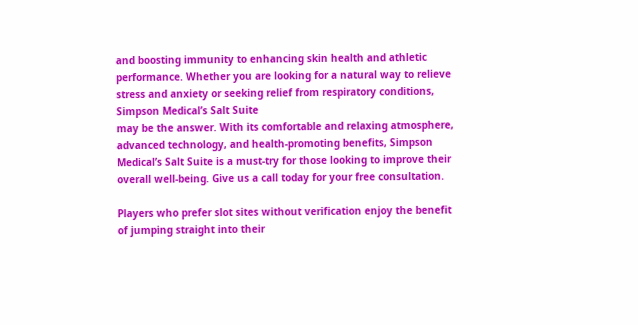and boosting immunity to enhancing skin health and athletic performance. Whether you are looking for a natural way to relieve stress and anxiety or seeking relief from respiratory conditions, Simpson Medical’s Salt Suite
may be the answer. With its comfortable and relaxing atmosphere, advanced technology, and health-promoting benefits, Simpson Medical’s Salt Suite is a must-try for those looking to improve their overall well-being. Give us a call today for your free consultation.

Players who prefer slot sites without verification enjoy the benefit of jumping straight into their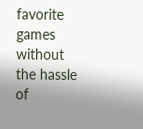favorite games without the hassle of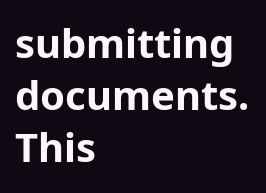submitting documents. This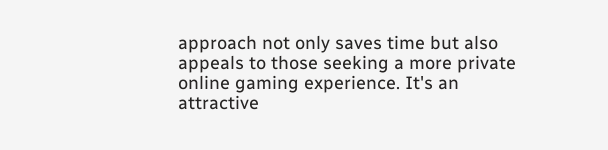approach not only saves time but also appeals to those seeking a more private online gaming experience. It's an attractive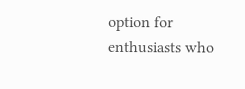option for enthusiasts who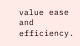value ease and efficiency.